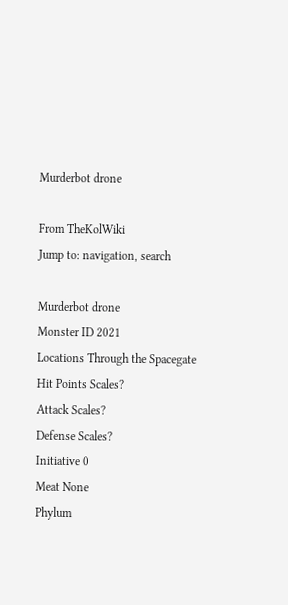Murderbot drone

From TheKolWiki
Jump to: navigation, search

Murderbot drone
Monster ID 2021
Locations Through the Spacegate
Hit Points Scales?
Attack Scales?
Defense Scales?
Initiative 0
Meat None
Phylum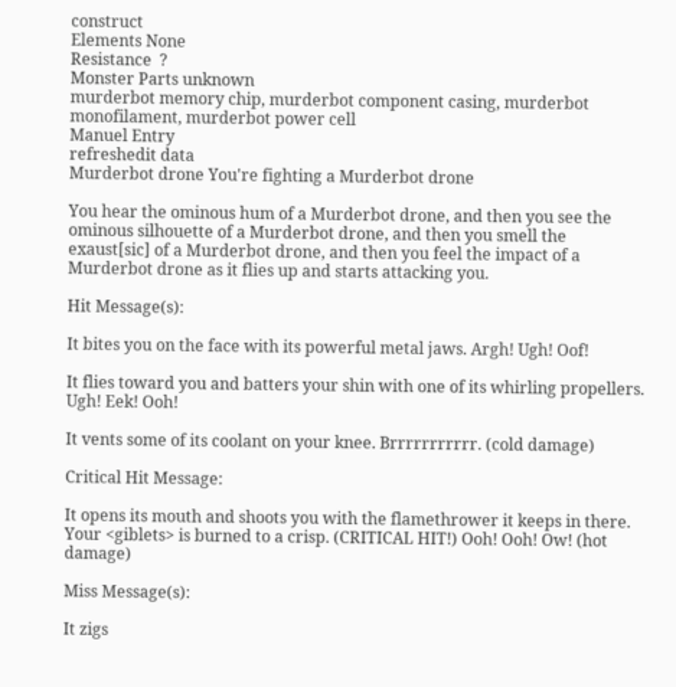construct
Elements None
Resistance  ?
Monster Parts unknown
murderbot memory chip, murderbot component casing, murderbot monofilament, murderbot power cell
Manuel Entry
refreshedit data
Murderbot drone You're fighting a Murderbot drone

You hear the ominous hum of a Murderbot drone, and then you see the ominous silhouette of a Murderbot drone, and then you smell the exaust[sic] of a Murderbot drone, and then you feel the impact of a Murderbot drone as it flies up and starts attacking you.

Hit Message(s):

It bites you on the face with its powerful metal jaws. Argh! Ugh! Oof!

It flies toward you and batters your shin with one of its whirling propellers. Ugh! Eek! Ooh!

It vents some of its coolant on your knee. Brrrrrrrrrrr. (cold damage)

Critical Hit Message:

It opens its mouth and shoots you with the flamethrower it keeps in there. Your <giblets> is burned to a crisp. (CRITICAL HIT!) Ooh! Ooh! Ow! (hot damage)

Miss Message(s):

It zigs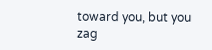toward you, but you zag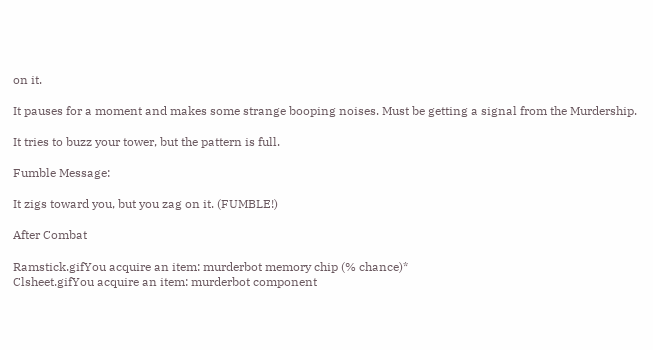on it.

It pauses for a moment and makes some strange booping noises. Must be getting a signal from the Murdership.

It tries to buzz your tower, but the pattern is full.

Fumble Message:

It zigs toward you, but you zag on it. (FUMBLE!)

After Combat

Ramstick.gifYou acquire an item: murderbot memory chip (% chance)*
Clsheet.gifYou acquire an item: murderbot component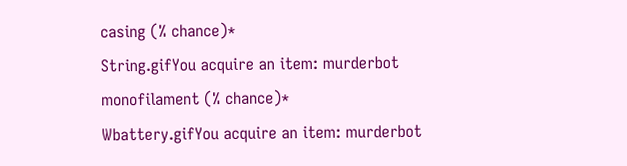casing (% chance)*
String.gifYou acquire an item: murderbot monofilament (% chance)*
Wbattery.gifYou acquire an item: murderbot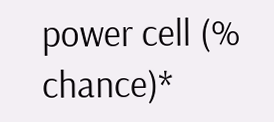power cell (% chance)*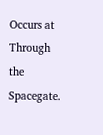Occurs at Through the Spacegate.